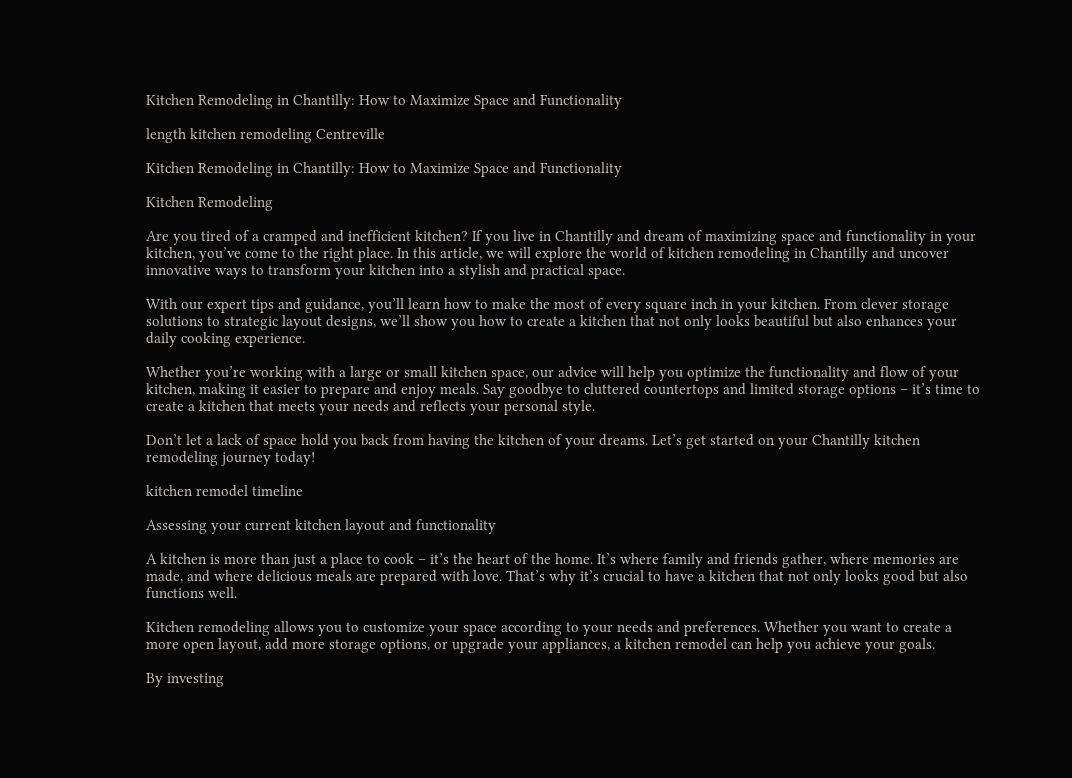Kitchen Remodeling in Chantilly: How to Maximize Space and Functionality

length kitchen remodeling Centreville

Kitchen Remodeling in Chantilly: How to Maximize Space and Functionality

Kitchen Remodeling

Are you tired of a cramped and inefficient kitchen? If you live in Chantilly and dream of maximizing space and functionality in your kitchen, you’ve come to the right place. In this article, we will explore the world of kitchen remodeling in Chantilly and uncover innovative ways to transform your kitchen into a stylish and practical space.

With our expert tips and guidance, you’ll learn how to make the most of every square inch in your kitchen. From clever storage solutions to strategic layout designs, we’ll show you how to create a kitchen that not only looks beautiful but also enhances your daily cooking experience.

Whether you’re working with a large or small kitchen space, our advice will help you optimize the functionality and flow of your kitchen, making it easier to prepare and enjoy meals. Say goodbye to cluttered countertops and limited storage options – it’s time to create a kitchen that meets your needs and reflects your personal style.

Don’t let a lack of space hold you back from having the kitchen of your dreams. Let’s get started on your Chantilly kitchen remodeling journey today!

kitchen remodel timeline

Assessing your current kitchen layout and functionality

A kitchen is more than just a place to cook – it’s the heart of the home. It’s where family and friends gather, where memories are made, and where delicious meals are prepared with love. That’s why it’s crucial to have a kitchen that not only looks good but also functions well.

Kitchen remodeling allows you to customize your space according to your needs and preferences. Whether you want to create a more open layout, add more storage options, or upgrade your appliances, a kitchen remodel can help you achieve your goals.

By investing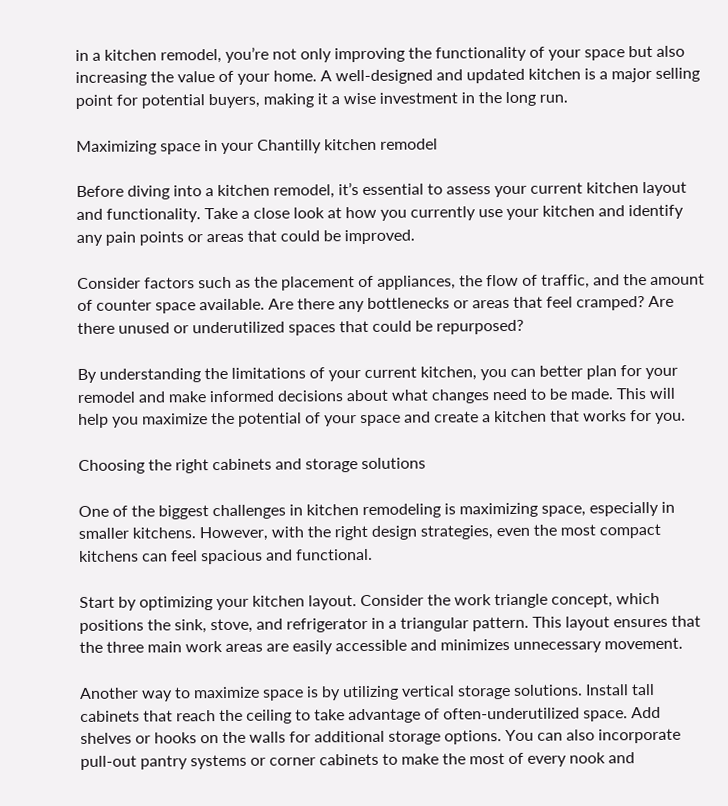in a kitchen remodel, you’re not only improving the functionality of your space but also increasing the value of your home. A well-designed and updated kitchen is a major selling point for potential buyers, making it a wise investment in the long run.

Maximizing space in your Chantilly kitchen remodel

Before diving into a kitchen remodel, it’s essential to assess your current kitchen layout and functionality. Take a close look at how you currently use your kitchen and identify any pain points or areas that could be improved.

Consider factors such as the placement of appliances, the flow of traffic, and the amount of counter space available. Are there any bottlenecks or areas that feel cramped? Are there unused or underutilized spaces that could be repurposed?

By understanding the limitations of your current kitchen, you can better plan for your remodel and make informed decisions about what changes need to be made. This will help you maximize the potential of your space and create a kitchen that works for you.

Choosing the right cabinets and storage solutions

One of the biggest challenges in kitchen remodeling is maximizing space, especially in smaller kitchens. However, with the right design strategies, even the most compact kitchens can feel spacious and functional.

Start by optimizing your kitchen layout. Consider the work triangle concept, which positions the sink, stove, and refrigerator in a triangular pattern. This layout ensures that the three main work areas are easily accessible and minimizes unnecessary movement.

Another way to maximize space is by utilizing vertical storage solutions. Install tall cabinets that reach the ceiling to take advantage of often-underutilized space. Add shelves or hooks on the walls for additional storage options. You can also incorporate pull-out pantry systems or corner cabinets to make the most of every nook and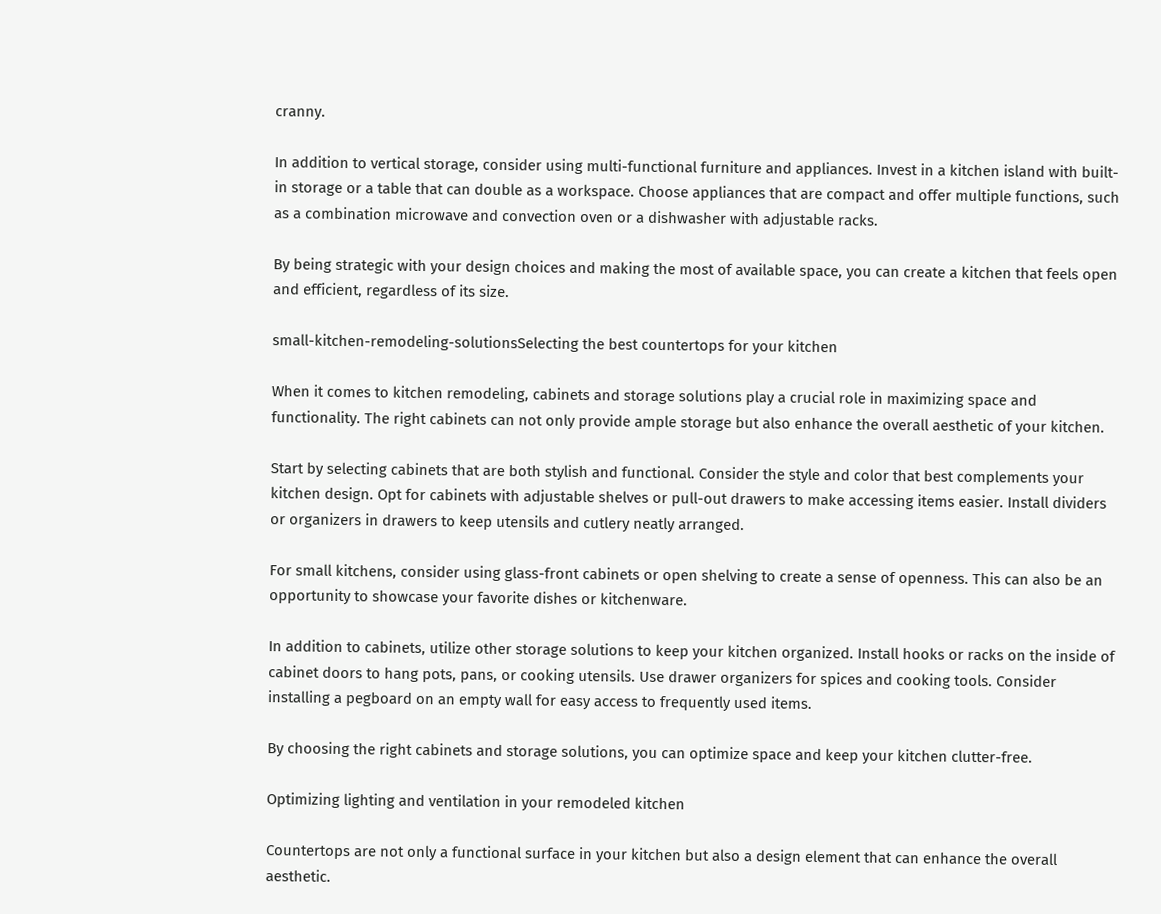cranny.

In addition to vertical storage, consider using multi-functional furniture and appliances. Invest in a kitchen island with built-in storage or a table that can double as a workspace. Choose appliances that are compact and offer multiple functions, such as a combination microwave and convection oven or a dishwasher with adjustable racks.

By being strategic with your design choices and making the most of available space, you can create a kitchen that feels open and efficient, regardless of its size.

small-kitchen-remodeling-solutionsSelecting the best countertops for your kitchen

When it comes to kitchen remodeling, cabinets and storage solutions play a crucial role in maximizing space and functionality. The right cabinets can not only provide ample storage but also enhance the overall aesthetic of your kitchen.

Start by selecting cabinets that are both stylish and functional. Consider the style and color that best complements your kitchen design. Opt for cabinets with adjustable shelves or pull-out drawers to make accessing items easier. Install dividers or organizers in drawers to keep utensils and cutlery neatly arranged.

For small kitchens, consider using glass-front cabinets or open shelving to create a sense of openness. This can also be an opportunity to showcase your favorite dishes or kitchenware.

In addition to cabinets, utilize other storage solutions to keep your kitchen organized. Install hooks or racks on the inside of cabinet doors to hang pots, pans, or cooking utensils. Use drawer organizers for spices and cooking tools. Consider installing a pegboard on an empty wall for easy access to frequently used items.

By choosing the right cabinets and storage solutions, you can optimize space and keep your kitchen clutter-free.

Optimizing lighting and ventilation in your remodeled kitchen

Countertops are not only a functional surface in your kitchen but also a design element that can enhance the overall aesthetic.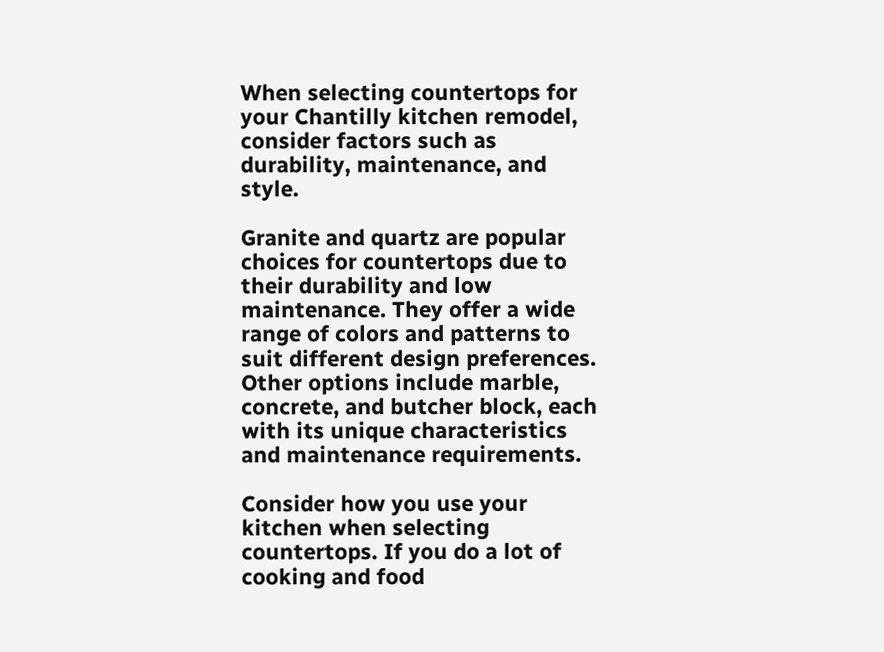When selecting countertops for your Chantilly kitchen remodel, consider factors such as durability, maintenance, and style.

Granite and quartz are popular choices for countertops due to their durability and low maintenance. They offer a wide range of colors and patterns to suit different design preferences. Other options include marble, concrete, and butcher block, each with its unique characteristics and maintenance requirements.

Consider how you use your kitchen when selecting countertops. If you do a lot of cooking and food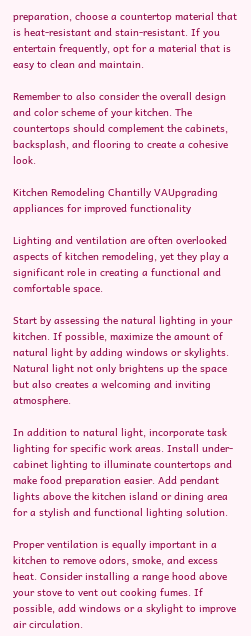preparation, choose a countertop material that is heat-resistant and stain-resistant. If you entertain frequently, opt for a material that is easy to clean and maintain.

Remember to also consider the overall design and color scheme of your kitchen. The countertops should complement the cabinets, backsplash, and flooring to create a cohesive look.

Kitchen Remodeling Chantilly VAUpgrading appliances for improved functionality

Lighting and ventilation are often overlooked aspects of kitchen remodeling, yet they play a significant role in creating a functional and comfortable space.

Start by assessing the natural lighting in your kitchen. If possible, maximize the amount of natural light by adding windows or skylights. Natural light not only brightens up the space but also creates a welcoming and inviting atmosphere.

In addition to natural light, incorporate task lighting for specific work areas. Install under-cabinet lighting to illuminate countertops and make food preparation easier. Add pendant lights above the kitchen island or dining area for a stylish and functional lighting solution.

Proper ventilation is equally important in a kitchen to remove odors, smoke, and excess heat. Consider installing a range hood above your stove to vent out cooking fumes. If possible, add windows or a skylight to improve air circulation.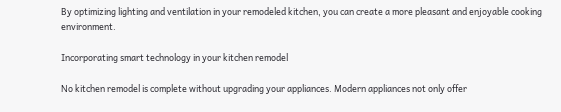By optimizing lighting and ventilation in your remodeled kitchen, you can create a more pleasant and enjoyable cooking environment.

Incorporating smart technology in your kitchen remodel

No kitchen remodel is complete without upgrading your appliances. Modern appliances not only offer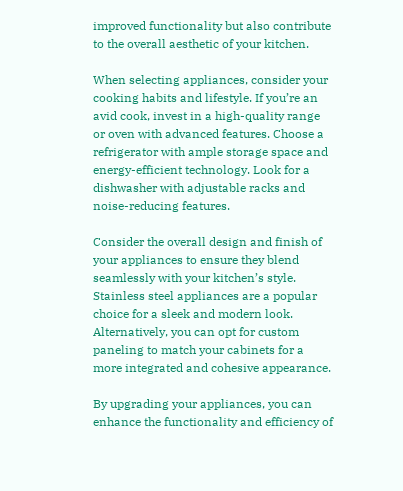improved functionality but also contribute to the overall aesthetic of your kitchen.

When selecting appliances, consider your cooking habits and lifestyle. If you’re an avid cook, invest in a high-quality range or oven with advanced features. Choose a refrigerator with ample storage space and energy-efficient technology. Look for a dishwasher with adjustable racks and noise-reducing features.

Consider the overall design and finish of your appliances to ensure they blend seamlessly with your kitchen’s style. Stainless steel appliances are a popular choice for a sleek and modern look. Alternatively, you can opt for custom paneling to match your cabinets for a more integrated and cohesive appearance.

By upgrading your appliances, you can enhance the functionality and efficiency of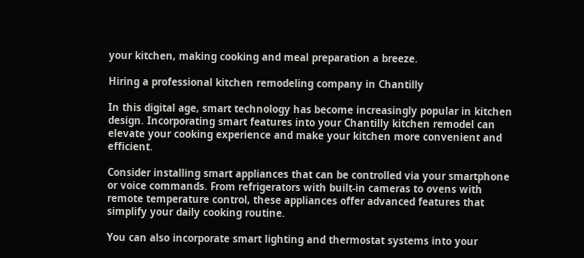your kitchen, making cooking and meal preparation a breeze.

Hiring a professional kitchen remodeling company in Chantilly

In this digital age, smart technology has become increasingly popular in kitchen design. Incorporating smart features into your Chantilly kitchen remodel can elevate your cooking experience and make your kitchen more convenient and efficient.

Consider installing smart appliances that can be controlled via your smartphone or voice commands. From refrigerators with built-in cameras to ovens with remote temperature control, these appliances offer advanced features that simplify your daily cooking routine.

You can also incorporate smart lighting and thermostat systems into your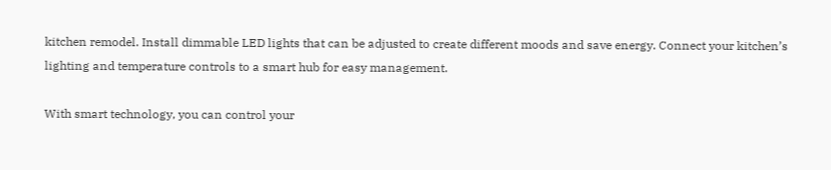kitchen remodel. Install dimmable LED lights that can be adjusted to create different moods and save energy. Connect your kitchen’s lighting and temperature controls to a smart hub for easy management.

With smart technology, you can control your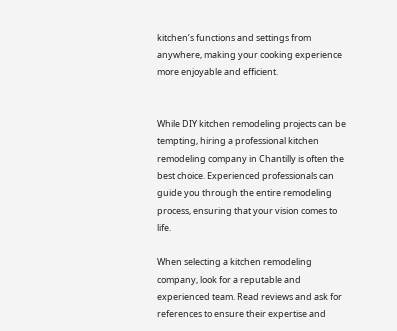kitchen’s functions and settings from anywhere, making your cooking experience more enjoyable and efficient.


While DIY kitchen remodeling projects can be tempting, hiring a professional kitchen remodeling company in Chantilly is often the best choice. Experienced professionals can guide you through the entire remodeling process, ensuring that your vision comes to life.

When selecting a kitchen remodeling company, look for a reputable and experienced team. Read reviews and ask for references to ensure their expertise and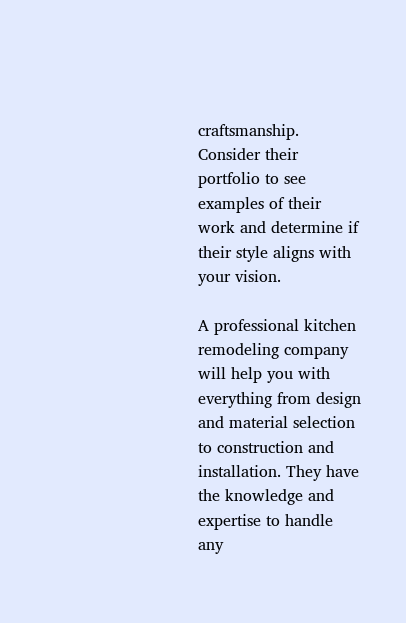craftsmanship. Consider their portfolio to see examples of their work and determine if their style aligns with your vision.

A professional kitchen remodeling company will help you with everything from design and material selection to construction and installation. They have the knowledge and expertise to handle any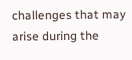challenges that may arise during the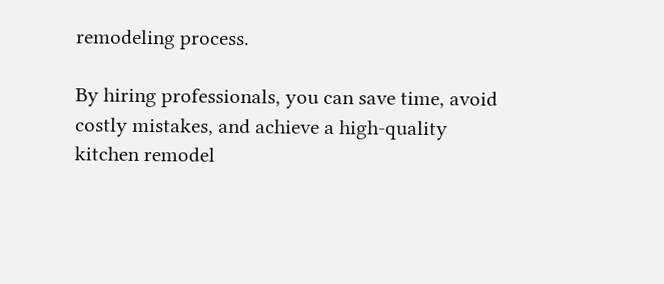remodeling process.

By hiring professionals, you can save time, avoid costly mistakes, and achieve a high-quality kitchen remodel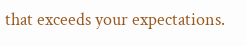that exceeds your expectations.